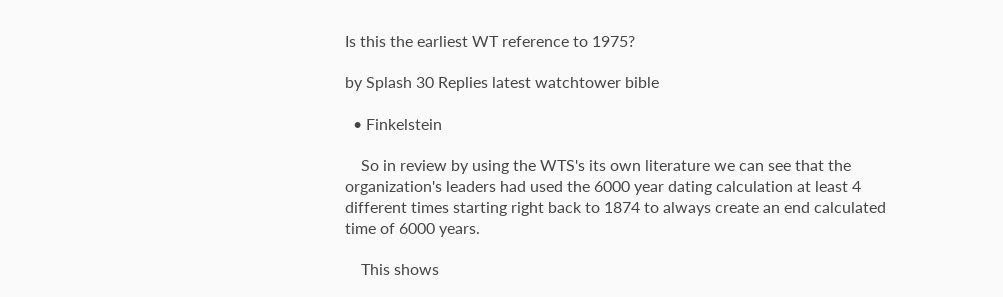Is this the earliest WT reference to 1975?

by Splash 30 Replies latest watchtower bible

  • Finkelstein

    So in review by using the WTS's its own literature we can see that the organization's leaders had used the 6000 year dating calculation at least 4 different times starting right back to 1874 to always create an end calculated time of 6000 years.

    This shows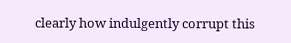clearly how indulgently corrupt this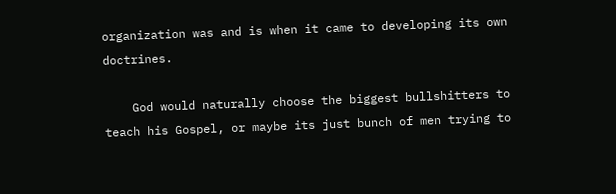organization was and is when it came to developing its own doctrines.

    God would naturally choose the biggest bullshitters to teach his Gospel, or maybe its just bunch of men trying to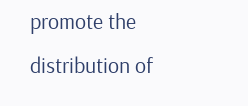promote the distribution of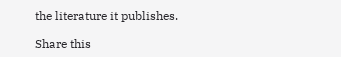the literature it publishes.

Share this